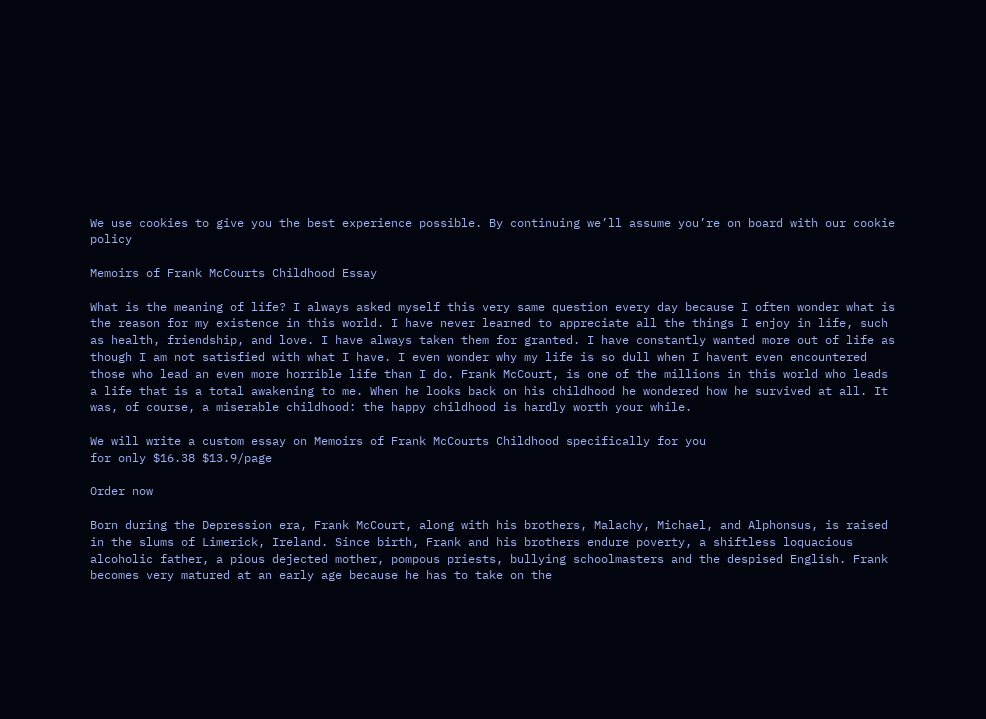We use cookies to give you the best experience possible. By continuing we’ll assume you’re on board with our cookie policy

Memoirs of Frank McCourts Childhood Essay

What is the meaning of life? I always asked myself this very same question every day because I often wonder what is the reason for my existence in this world. I have never learned to appreciate all the things I enjoy in life, such as health, friendship, and love. I have always taken them for granted. I have constantly wanted more out of life as though I am not satisfied with what I have. I even wonder why my life is so dull when I havent even encountered those who lead an even more horrible life than I do. Frank McCourt, is one of the millions in this world who leads a life that is a total awakening to me. When he looks back on his childhood he wondered how he survived at all. It was, of course, a miserable childhood: the happy childhood is hardly worth your while.

We will write a custom essay on Memoirs of Frank McCourts Childhood specifically for you
for only $16.38 $13.9/page

Order now

Born during the Depression era, Frank McCourt, along with his brothers, Malachy, Michael, and Alphonsus, is raised in the slums of Limerick, Ireland. Since birth, Frank and his brothers endure poverty, a shiftless loquacious alcoholic father, a pious dejected mother, pompous priests, bullying schoolmasters and the despised English. Frank becomes very matured at an early age because he has to take on the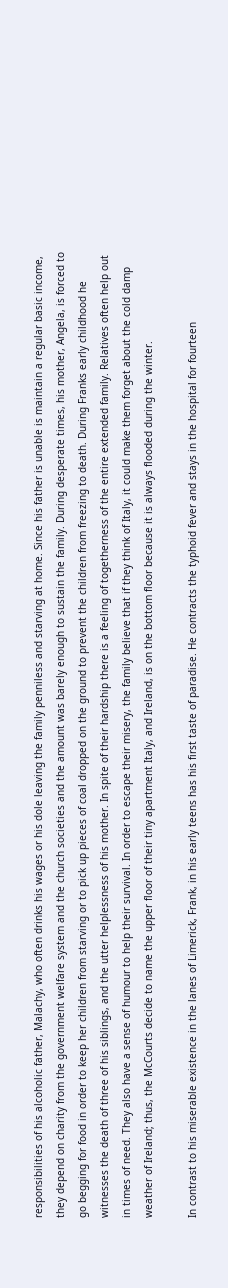responsibilities of his alcoholic father, Malachy, who often drinks his wages or his dole leaving the family penniless and starving at home. Since his father is unable is maintain a regular basic income, they depend on charity from the government welfare system and the church societies and the amount was barely enough to sustain the family. During desperate times, his mother, Angela, is forced to go begging for food in order to keep her children from starving or to pick up pieces of coal dropped on the ground to prevent the children from freezing to death. During Franks early childhood he witnesses the death of three of his siblings, and the utter helplessness of his mother. In spite of their hardship there is a feeling of togetherness of the entire extended family. Relatives often help out in times of need. They also have a sense of humour to help their survival. In order to escape their misery, the family believe that if they think of Italy, it could make them forget about the cold damp weather of Ireland; thus, the McCourts decide to name the upper floor of their tiny apartment Italy, and Ireland, is on the bottom floor because it is always flooded during the winter.

In contrast to his miserable existence in the lanes of Limerick, Frank, in his early teens has his first taste of paradise. He contracts the typhoid fever and stays in the hospital for fourteen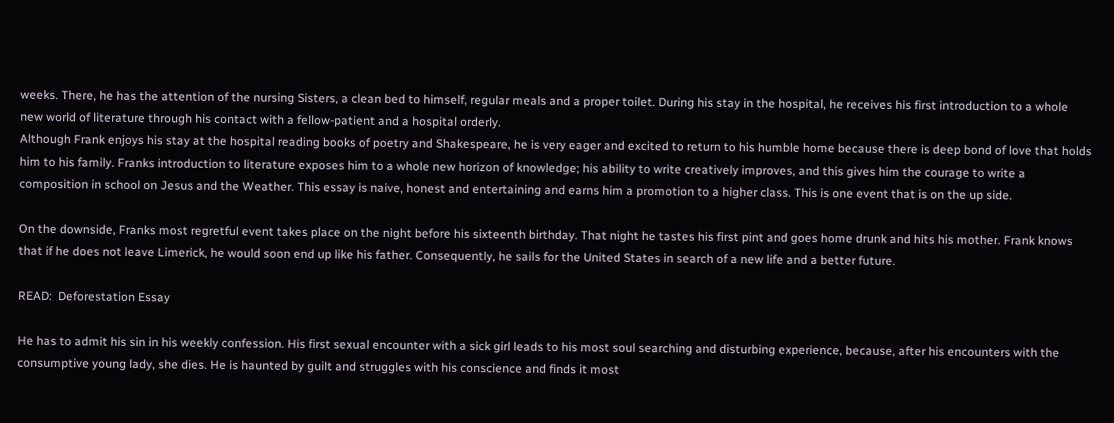weeks. There, he has the attention of the nursing Sisters, a clean bed to himself, regular meals and a proper toilet. During his stay in the hospital, he receives his first introduction to a whole new world of literature through his contact with a fellow-patient and a hospital orderly.
Although Frank enjoys his stay at the hospital reading books of poetry and Shakespeare, he is very eager and excited to return to his humble home because there is deep bond of love that holds him to his family. Franks introduction to literature exposes him to a whole new horizon of knowledge; his ability to write creatively improves, and this gives him the courage to write a composition in school on Jesus and the Weather. This essay is naive, honest and entertaining and earns him a promotion to a higher class. This is one event that is on the up side.

On the downside, Franks most regretful event takes place on the night before his sixteenth birthday. That night he tastes his first pint and goes home drunk and hits his mother. Frank knows that if he does not leave Limerick, he would soon end up like his father. Consequently, he sails for the United States in search of a new life and a better future.

READ:  Deforestation Essay

He has to admit his sin in his weekly confession. His first sexual encounter with a sick girl leads to his most soul searching and disturbing experience, because, after his encounters with the consumptive young lady, she dies. He is haunted by guilt and struggles with his conscience and finds it most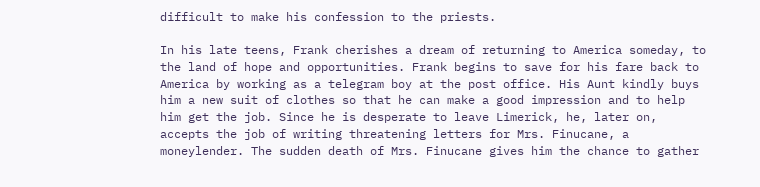difficult to make his confession to the priests.

In his late teens, Frank cherishes a dream of returning to America someday, to the land of hope and opportunities. Frank begins to save for his fare back to America by working as a telegram boy at the post office. His Aunt kindly buys him a new suit of clothes so that he can make a good impression and to help him get the job. Since he is desperate to leave Limerick, he, later on, accepts the job of writing threatening letters for Mrs. Finucane, a moneylender. The sudden death of Mrs. Finucane gives him the chance to gather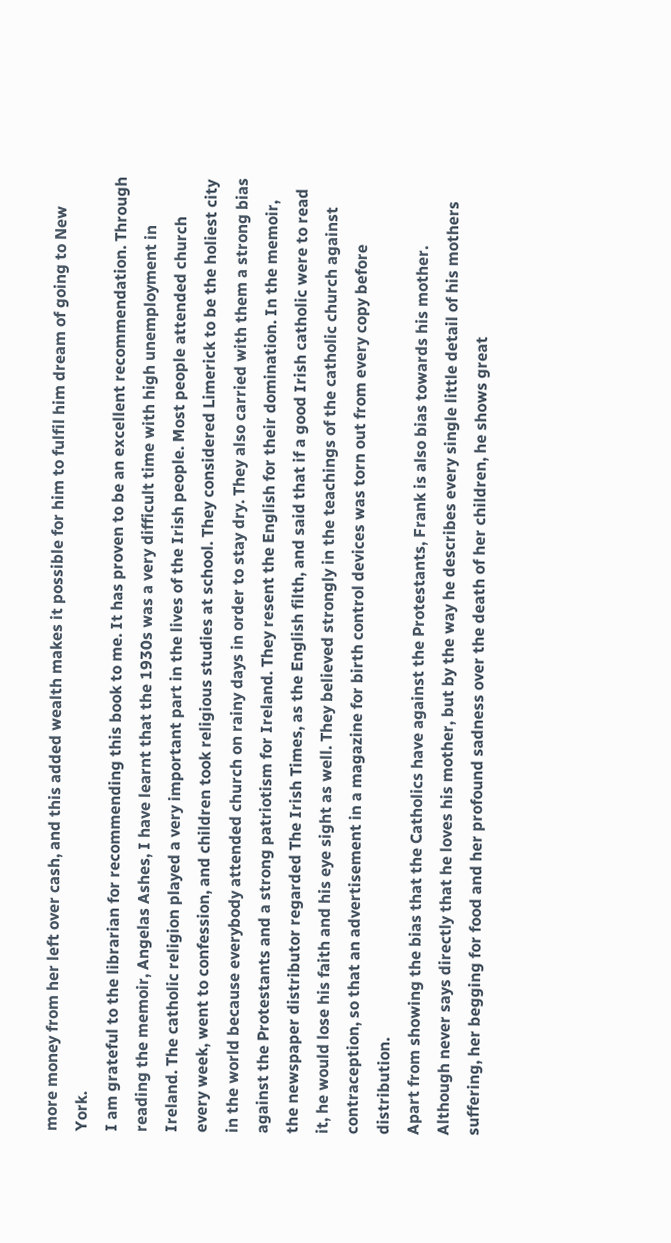more money from her left over cash, and this added wealth makes it possible for him to fulfil him dream of going to New York.
I am grateful to the librarian for recommending this book to me. It has proven to be an excellent recommendation. Through reading the memoir, Angelas Ashes, I have learnt that the 1930s was a very difficult time with high unemployment in Ireland. The catholic religion played a very important part in the lives of the Irish people. Most people attended church every week, went to confession, and children took religious studies at school. They considered Limerick to be the holiest city in the world because everybody attended church on rainy days in order to stay dry. They also carried with them a strong bias against the Protestants and a strong patriotism for Ireland. They resent the English for their domination. In the memoir, the newspaper distributor regarded The Irish Times, as the English filth, and said that if a good Irish catholic were to read it, he would lose his faith and his eye sight as well. They believed strongly in the teachings of the catholic church against contraception, so that an advertisement in a magazine for birth control devices was torn out from every copy before distribution.
Apart from showing the bias that the Catholics have against the Protestants, Frank is also bias towards his mother. Although never says directly that he loves his mother, but by the way he describes every single little detail of his mothers suffering, her begging for food and her profound sadness over the death of her children, he shows great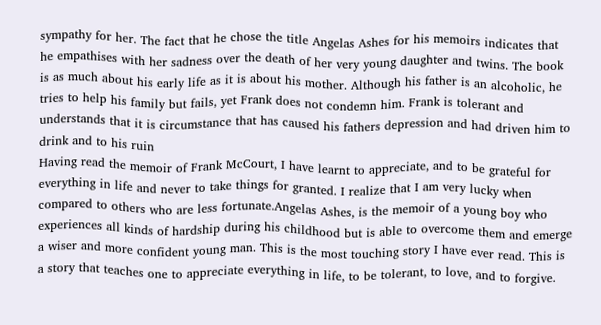sympathy for her. The fact that he chose the title Angelas Ashes for his memoirs indicates that he empathises with her sadness over the death of her very young daughter and twins. The book is as much about his early life as it is about his mother. Although his father is an alcoholic, he tries to help his family but fails, yet Frank does not condemn him. Frank is tolerant and understands that it is circumstance that has caused his fathers depression and had driven him to drink and to his ruin
Having read the memoir of Frank McCourt, I have learnt to appreciate, and to be grateful for everything in life and never to take things for granted. I realize that I am very lucky when compared to others who are less fortunate.Angelas Ashes, is the memoir of a young boy who experiences all kinds of hardship during his childhood but is able to overcome them and emerge a wiser and more confident young man. This is the most touching story I have ever read. This is a story that teaches one to appreciate everything in life, to be tolerant, to love, and to forgive.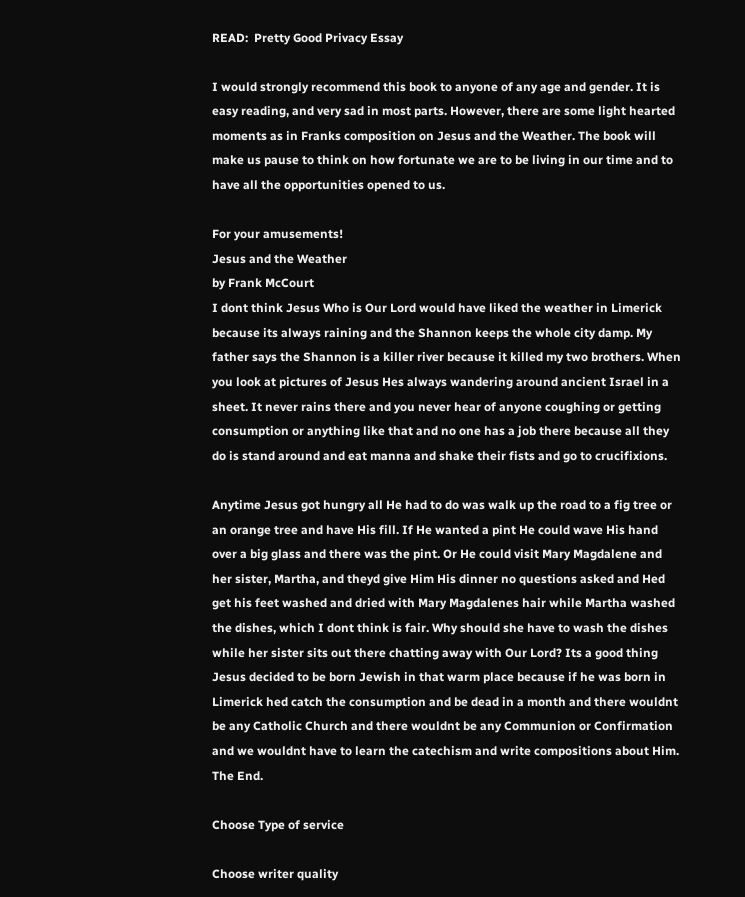READ:  Pretty Good Privacy Essay

I would strongly recommend this book to anyone of any age and gender. It is easy reading, and very sad in most parts. However, there are some light hearted moments as in Franks composition on Jesus and the Weather. The book will make us pause to think on how fortunate we are to be living in our time and to have all the opportunities opened to us.

For your amusements!
Jesus and the Weather
by Frank McCourt
I dont think Jesus Who is Our Lord would have liked the weather in Limerick because its always raining and the Shannon keeps the whole city damp. My father says the Shannon is a killer river because it killed my two brothers. When you look at pictures of Jesus Hes always wandering around ancient Israel in a sheet. It never rains there and you never hear of anyone coughing or getting consumption or anything like that and no one has a job there because all they do is stand around and eat manna and shake their fists and go to crucifixions.

Anytime Jesus got hungry all He had to do was walk up the road to a fig tree or an orange tree and have His fill. If He wanted a pint He could wave His hand over a big glass and there was the pint. Or He could visit Mary Magdalene and her sister, Martha, and theyd give Him His dinner no questions asked and Hed get his feet washed and dried with Mary Magdalenes hair while Martha washed the dishes, which I dont think is fair. Why should she have to wash the dishes while her sister sits out there chatting away with Our Lord? Its a good thing Jesus decided to be born Jewish in that warm place because if he was born in Limerick hed catch the consumption and be dead in a month and there wouldnt be any Catholic Church and there wouldnt be any Communion or Confirmation and we wouldnt have to learn the catechism and write compositions about Him. The End.

Choose Type of service

Choose writer quality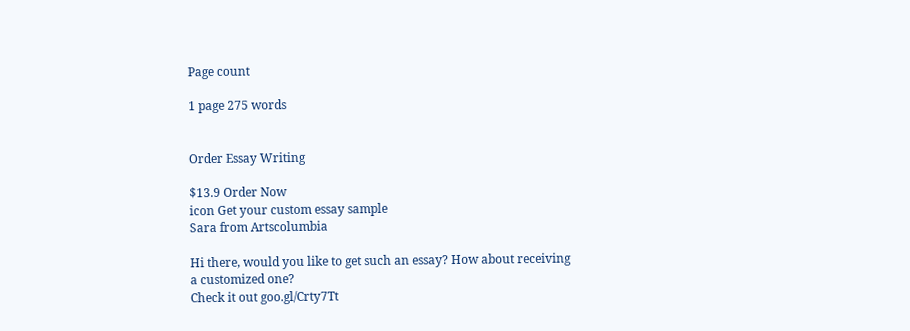Page count

1 page 275 words


Order Essay Writing

$13.9 Order Now
icon Get your custom essay sample
Sara from Artscolumbia

Hi there, would you like to get such an essay? How about receiving a customized one?
Check it out goo.gl/Crty7Tt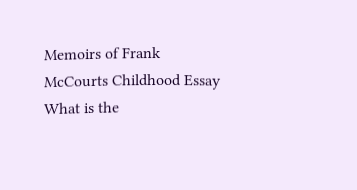Memoirs of Frank McCourts Childhood Essay
What is the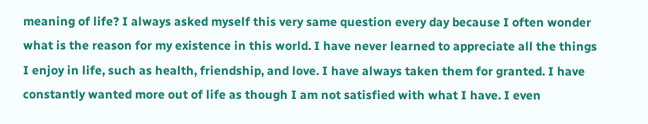meaning of life? I always asked myself this very same question every day because I often wonder what is the reason for my existence in this world. I have never learned to appreciate all the things I enjoy in life, such as health, friendship, and love. I have always taken them for granted. I have constantly wanted more out of life as though I am not satisfied with what I have. I even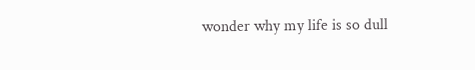wonder why my life is so dull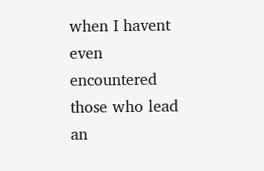when I havent even encountered those who lead an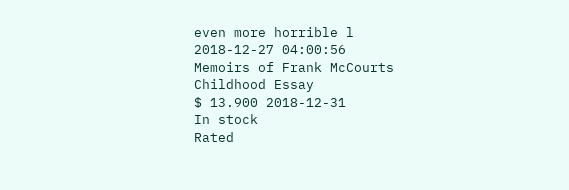even more horrible l
2018-12-27 04:00:56
Memoirs of Frank McCourts Childhood Essay
$ 13.900 2018-12-31
In stock
Rated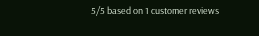5/5 based on 1 customer reviews